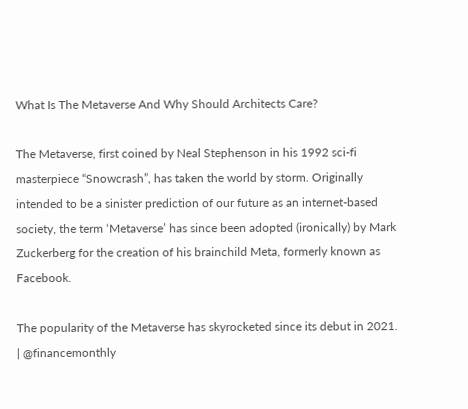What Is The Metaverse And Why Should Architects Care?

The Metaverse, first coined by Neal Stephenson in his 1992 sci-fi masterpiece “Snowcrash”, has taken the world by storm. Originally intended to be a sinister prediction of our future as an internet-based society, the term ‘Metaverse’ has since been adopted (ironically) by Mark Zuckerberg for the creation of his brainchild Meta, formerly known as Facebook.

The popularity of the Metaverse has skyrocketed since its debut in 2021. | @financemonthly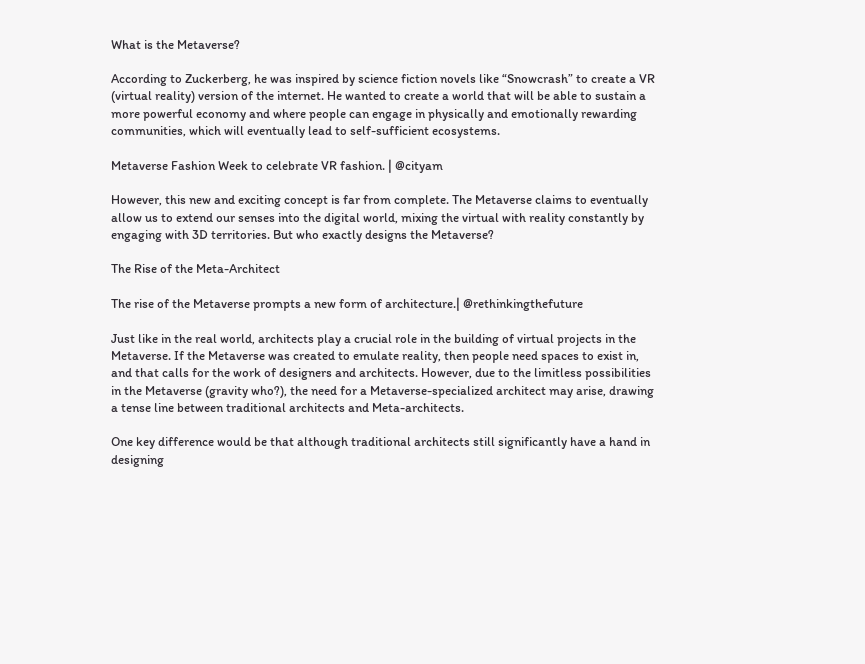What is the Metaverse?

According to Zuckerberg, he was inspired by science fiction novels like “Snowcrash” to create a VR (virtual reality) version of the internet. He wanted to create a world that will be able to sustain a more powerful economy and where people can engage in physically and emotionally rewarding communities, which will eventually lead to self-sufficient ecosystems.

Metaverse Fashion Week to celebrate VR fashion. | @cityam

However, this new and exciting concept is far from complete. The Metaverse claims to eventually allow us to extend our senses into the digital world, mixing the virtual with reality constantly by engaging with 3D territories. But who exactly designs the Metaverse?

The Rise of the Meta-Architect

The rise of the Metaverse prompts a new form of architecture.| @rethinkingthefuture

Just like in the real world, architects play a crucial role in the building of virtual projects in the Metaverse. If the Metaverse was created to emulate reality, then people need spaces to exist in, and that calls for the work of designers and architects. However, due to the limitless possibilities in the Metaverse (gravity who?), the need for a Metaverse-specialized architect may arise, drawing a tense line between traditional architects and Meta-architects.

One key difference would be that although traditional architects still significantly have a hand in designing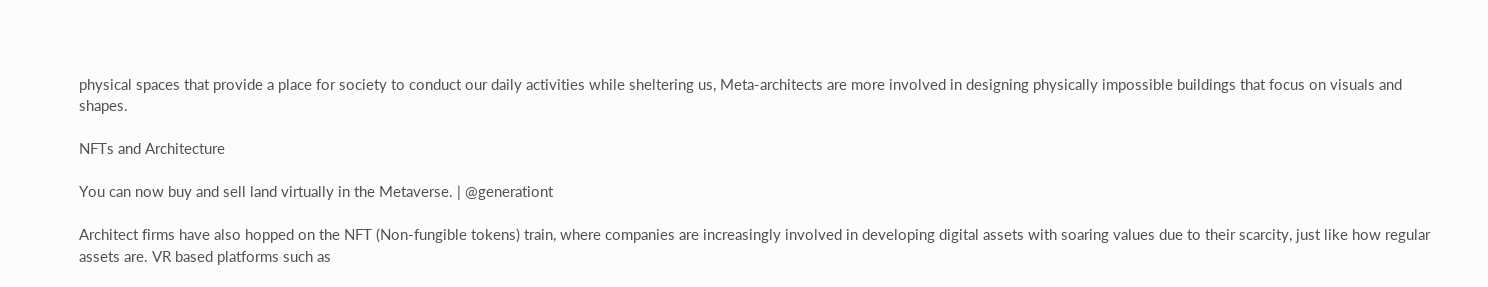physical spaces that provide a place for society to conduct our daily activities while sheltering us, Meta-architects are more involved in designing physically impossible buildings that focus on visuals and shapes.

NFTs and Architecture

You can now buy and sell land virtually in the Metaverse. | @generationt

Architect firms have also hopped on the NFT (Non-fungible tokens) train, where companies are increasingly involved in developing digital assets with soaring values due to their scarcity, just like how regular assets are. VR based platforms such as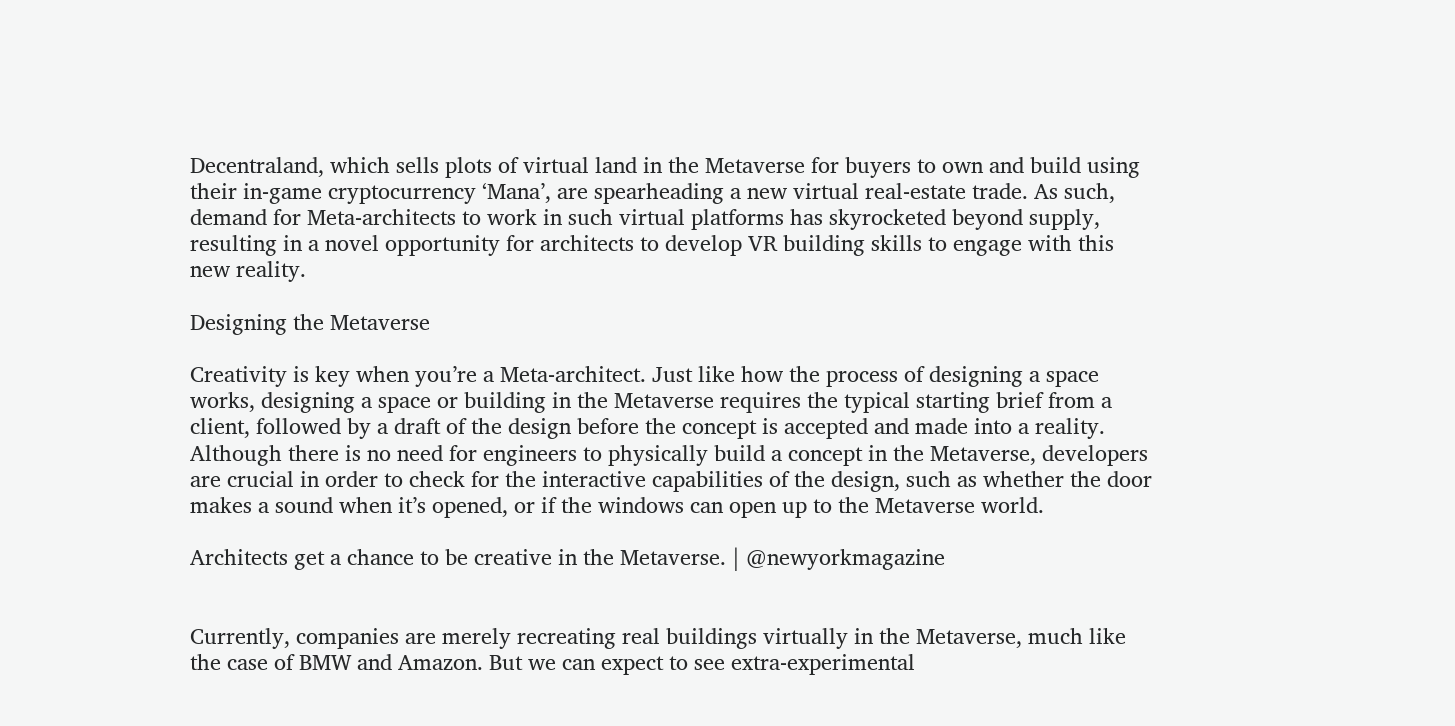Decentraland, which sells plots of virtual land in the Metaverse for buyers to own and build using their in-game cryptocurrency ‘Mana’, are spearheading a new virtual real-estate trade. As such, demand for Meta-architects to work in such virtual platforms has skyrocketed beyond supply, resulting in a novel opportunity for architects to develop VR building skills to engage with this new reality.

Designing the Metaverse

Creativity is key when you’re a Meta-architect. Just like how the process of designing a space works, designing a space or building in the Metaverse requires the typical starting brief from a client, followed by a draft of the design before the concept is accepted and made into a reality. Although there is no need for engineers to physically build a concept in the Metaverse, developers are crucial in order to check for the interactive capabilities of the design, such as whether the door makes a sound when it’s opened, or if the windows can open up to the Metaverse world.

Architects get a chance to be creative in the Metaverse. | @newyorkmagazine


Currently, companies are merely recreating real buildings virtually in the Metaverse, much like the case of BMW and Amazon. But we can expect to see extra-experimental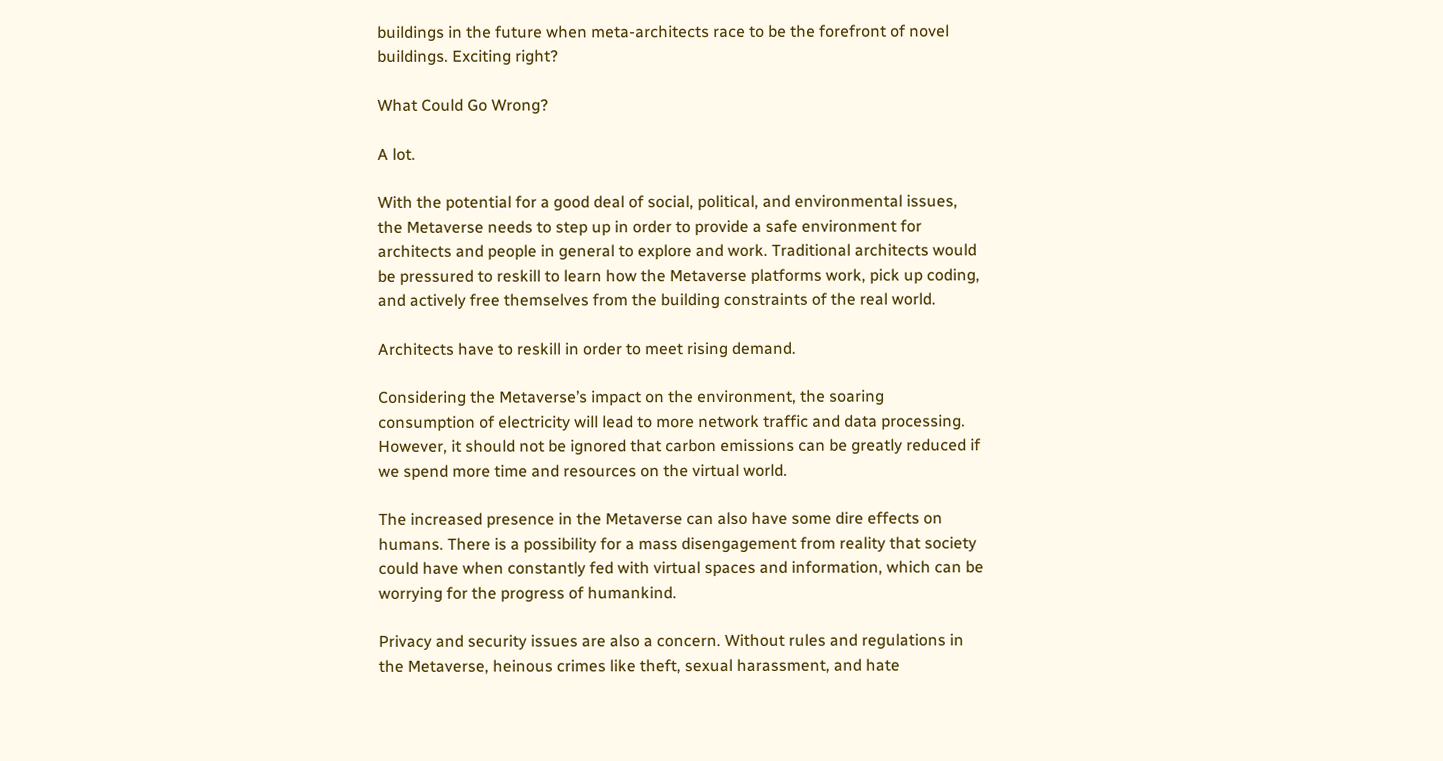buildings in the future when meta-architects race to be the forefront of novel buildings. Exciting right?

What Could Go Wrong?

A lot.

With the potential for a good deal of social, political, and environmental issues, the Metaverse needs to step up in order to provide a safe environment for architects and people in general to explore and work. Traditional architects would be pressured to reskill to learn how the Metaverse platforms work, pick up coding, and actively free themselves from the building constraints of the real world.

Architects have to reskill in order to meet rising demand.

Considering the Metaverse’s impact on the environment, the soaring consumption of electricity will lead to more network traffic and data processing. However, it should not be ignored that carbon emissions can be greatly reduced if we spend more time and resources on the virtual world.

The increased presence in the Metaverse can also have some dire effects on humans. There is a possibility for a mass disengagement from reality that society could have when constantly fed with virtual spaces and information, which can be worrying for the progress of humankind.

Privacy and security issues are also a concern. Without rules and regulations in the Metaverse, heinous crimes like theft, sexual harassment, and hate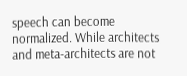speech can become normalized. While architects and meta-architects are not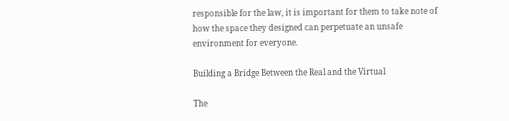responsible for the law, it is important for them to take note of how the space they designed can perpetuate an unsafe environment for everyone.

Building a Bridge Between the Real and the Virtual

The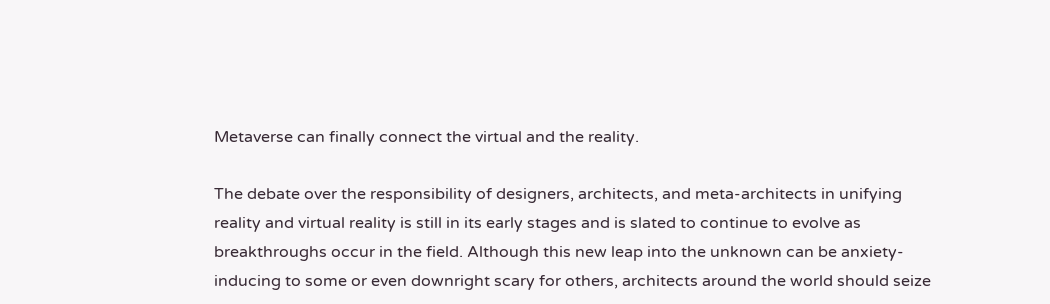Metaverse can finally connect the virtual and the reality.

The debate over the responsibility of designers, architects, and meta-architects in unifying reality and virtual reality is still in its early stages and is slated to continue to evolve as breakthroughs occur in the field. Although this new leap into the unknown can be anxiety-inducing to some or even downright scary for others, architects around the world should seize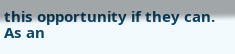this opportunity if they can. As an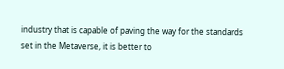industry that is capable of paving the way for the standards set in the Metaverse, it is better to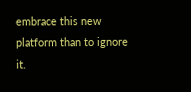embrace this new platform than to ignore it.